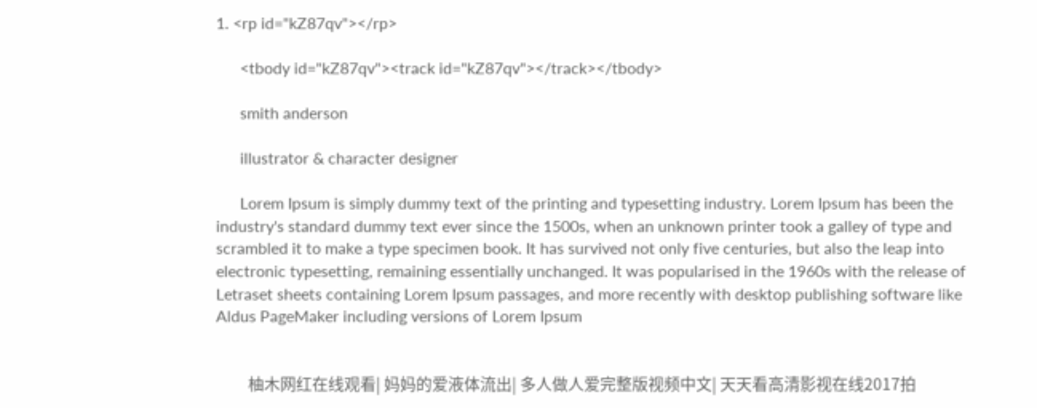1. <rp id="kZ87qv"></rp>

      <tbody id="kZ87qv"><track id="kZ87qv"></track></tbody>

      smith anderson

      illustrator & character designer

      Lorem Ipsum is simply dummy text of the printing and typesetting industry. Lorem Ipsum has been the industry's standard dummy text ever since the 1500s, when an unknown printer took a galley of type and scrambled it to make a type specimen book. It has survived not only five centuries, but also the leap into electronic typesetting, remaining essentially unchanged. It was popularised in the 1960s with the release of Letraset sheets containing Lorem Ipsum passages, and more recently with desktop publishing software like Aldus PageMaker including versions of Lorem Ipsum


        柚木网红在线观看| 妈妈的爱液体流出| 多人做人爱完整版视频中文| 天天看高清影视在线2017拍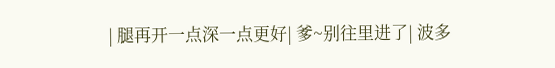| 腿再开一点深一点更好| 爹~别往里进了| 波多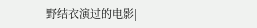野结衣演过的电影|